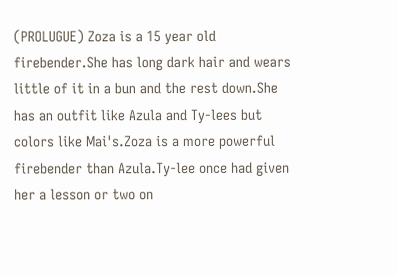(PROLUGUE) Zoza is a 15 year old firebender.She has long dark hair and wears little of it in a bun and the rest down.She has an outfit like Azula and Ty-lees but colors like Mai's.Zoza is a more powerful firebender than Azula.Ty-lee once had given her a lesson or two on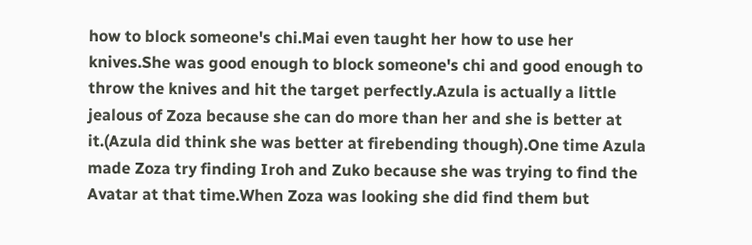how to block someone's chi.Mai even taught her how to use her knives.She was good enough to block someone's chi and good enough to throw the knives and hit the target perfectly.Azula is actually a little jealous of Zoza because she can do more than her and she is better at it.(Azula did think she was better at firebending though).One time Azula made Zoza try finding Iroh and Zuko because she was trying to find the Avatar at that time.When Zoza was looking she did find them but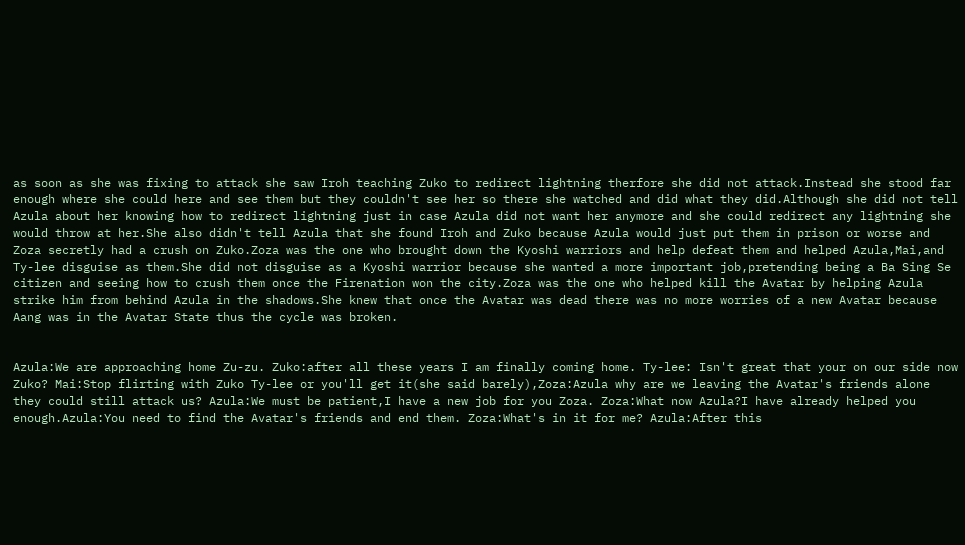as soon as she was fixing to attack she saw Iroh teaching Zuko to redirect lightning therfore she did not attack.Instead she stood far enough where she could here and see them but they couldn't see her so there she watched and did what they did.Although she did not tell Azula about her knowing how to redirect lightning just in case Azula did not want her anymore and she could redirect any lightning she would throw at her.She also didn't tell Azula that she found Iroh and Zuko because Azula would just put them in prison or worse and Zoza secretly had a crush on Zuko.Zoza was the one who brought down the Kyoshi warriors and help defeat them and helped Azula,Mai,and Ty-lee disguise as them.She did not disguise as a Kyoshi warrior because she wanted a more important job,pretending being a Ba Sing Se citizen and seeing how to crush them once the Firenation won the city.Zoza was the one who helped kill the Avatar by helping Azula strike him from behind Azula in the shadows.She knew that once the Avatar was dead there was no more worries of a new Avatar because Aang was in the Avatar State thus the cycle was broken.


Azula:We are approaching home Zu-zu. Zuko:after all these years I am finally coming home. Ty-lee: Isn't great that your on our side now Zuko? Mai:Stop flirting with Zuko Ty-lee or you'll get it(she said barely),Zoza:Azula why are we leaving the Avatar's friends alone they could still attack us? Azula:We must be patient,I have a new job for you Zoza. Zoza:What now Azula?I have already helped you enough.Azula:You need to find the Avatar's friends and end them. Zoza:What's in it for me? Azula:After this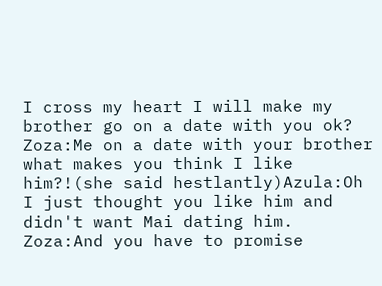I cross my heart I will make my brother go on a date with you ok? Zoza:Me on a date with your brother what makes you think I like him?!(she said hestlantly)Azula:Oh I just thought you like him and didn't want Mai dating him. Zoza:And you have to promise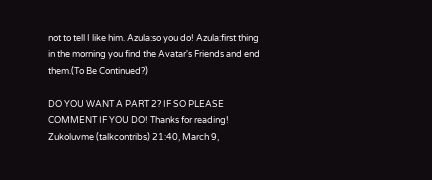not to tell I like him. Azula:so you do! Azula:first thing in the morning you find the Avatar's Friends and end them.(To Be Continued?)

DO YOU WANT A PART 2? IF SO PLEASE COMMENT IF YOU DO! Thanks for reading! Zukoluvme (talkcontribs) 21:40, March 9,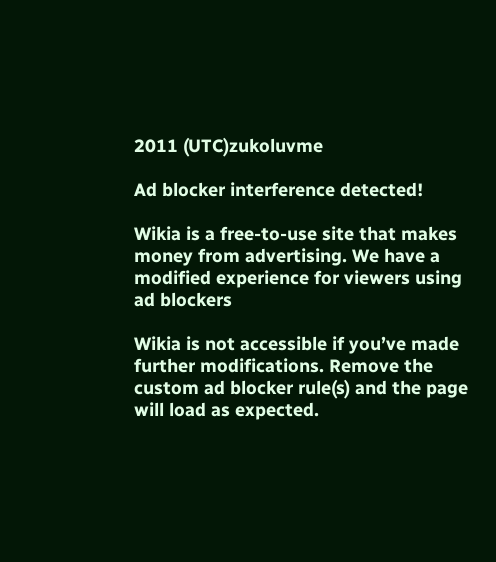2011 (UTC)zukoluvme

Ad blocker interference detected!

Wikia is a free-to-use site that makes money from advertising. We have a modified experience for viewers using ad blockers

Wikia is not accessible if you’ve made further modifications. Remove the custom ad blocker rule(s) and the page will load as expected.